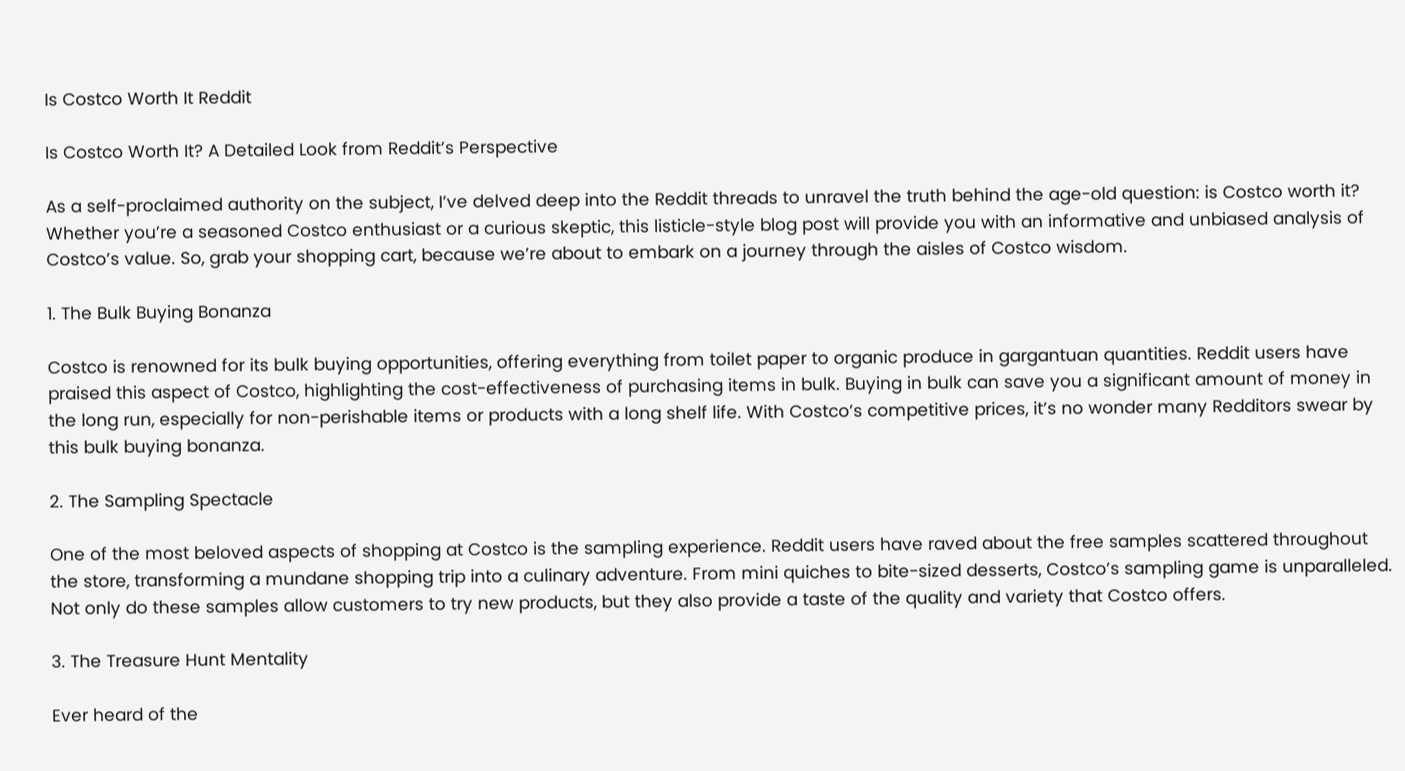Is Costco Worth It Reddit

Is Costco Worth It? A Detailed Look from Reddit’s Perspective

As a self-proclaimed authority on the subject, I’ve delved deep into the Reddit threads to unravel the truth behind the age-old question: is Costco worth it? Whether you’re a seasoned Costco enthusiast or a curious skeptic, this listicle-style blog post will provide you with an informative and unbiased analysis of Costco’s value. So, grab your shopping cart, because we’re about to embark on a journey through the aisles of Costco wisdom.

1. The Bulk Buying Bonanza

Costco is renowned for its bulk buying opportunities, offering everything from toilet paper to organic produce in gargantuan quantities. Reddit users have praised this aspect of Costco, highlighting the cost-effectiveness of purchasing items in bulk. Buying in bulk can save you a significant amount of money in the long run, especially for non-perishable items or products with a long shelf life. With Costco’s competitive prices, it’s no wonder many Redditors swear by this bulk buying bonanza.

2. The Sampling Spectacle

One of the most beloved aspects of shopping at Costco is the sampling experience. Reddit users have raved about the free samples scattered throughout the store, transforming a mundane shopping trip into a culinary adventure. From mini quiches to bite-sized desserts, Costco’s sampling game is unparalleled. Not only do these samples allow customers to try new products, but they also provide a taste of the quality and variety that Costco offers.

3. The Treasure Hunt Mentality

Ever heard of the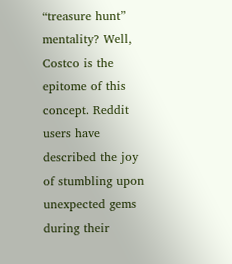“treasure hunt” mentality? Well, Costco is the epitome of this concept. Reddit users have described the joy of stumbling upon unexpected gems during their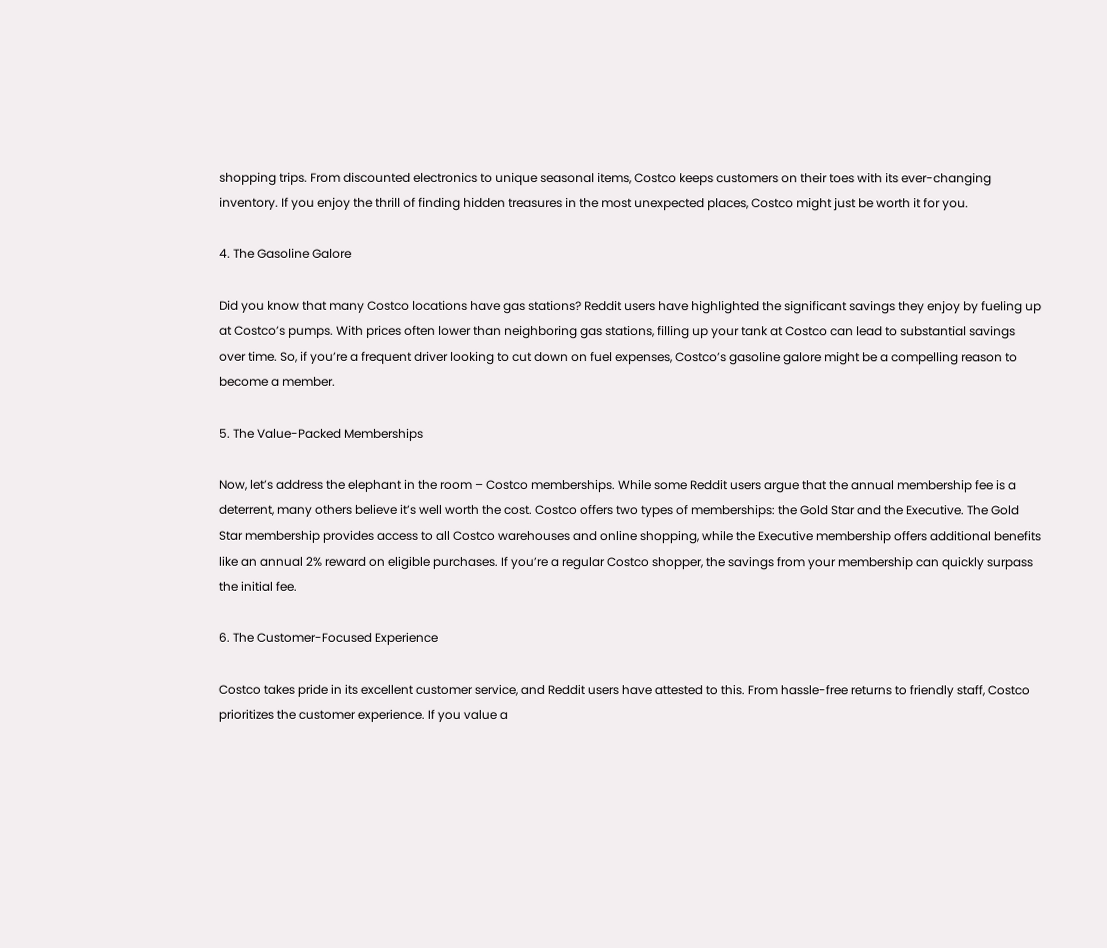shopping trips. From discounted electronics to unique seasonal items, Costco keeps customers on their toes with its ever-changing inventory. If you enjoy the thrill of finding hidden treasures in the most unexpected places, Costco might just be worth it for you.

4. The Gasoline Galore

Did you know that many Costco locations have gas stations? Reddit users have highlighted the significant savings they enjoy by fueling up at Costco’s pumps. With prices often lower than neighboring gas stations, filling up your tank at Costco can lead to substantial savings over time. So, if you’re a frequent driver looking to cut down on fuel expenses, Costco’s gasoline galore might be a compelling reason to become a member.

5. The Value-Packed Memberships

Now, let’s address the elephant in the room – Costco memberships. While some Reddit users argue that the annual membership fee is a deterrent, many others believe it’s well worth the cost. Costco offers two types of memberships: the Gold Star and the Executive. The Gold Star membership provides access to all Costco warehouses and online shopping, while the Executive membership offers additional benefits like an annual 2% reward on eligible purchases. If you’re a regular Costco shopper, the savings from your membership can quickly surpass the initial fee.

6. The Customer-Focused Experience

Costco takes pride in its excellent customer service, and Reddit users have attested to this. From hassle-free returns to friendly staff, Costco prioritizes the customer experience. If you value a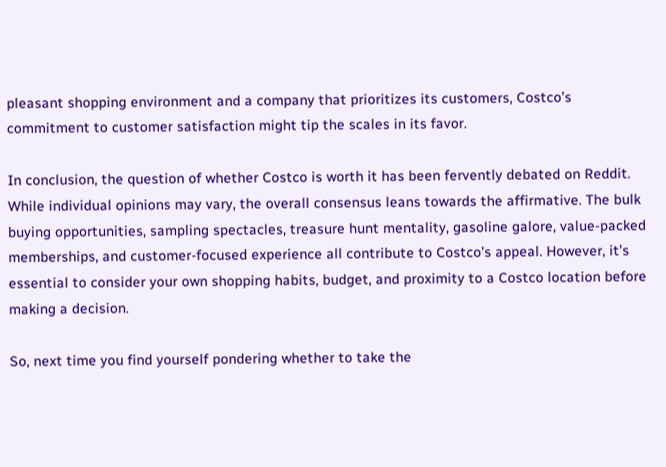pleasant shopping environment and a company that prioritizes its customers, Costco’s commitment to customer satisfaction might tip the scales in its favor.

In conclusion, the question of whether Costco is worth it has been fervently debated on Reddit. While individual opinions may vary, the overall consensus leans towards the affirmative. The bulk buying opportunities, sampling spectacles, treasure hunt mentality, gasoline galore, value-packed memberships, and customer-focused experience all contribute to Costco’s appeal. However, it’s essential to consider your own shopping habits, budget, and proximity to a Costco location before making a decision.

So, next time you find yourself pondering whether to take the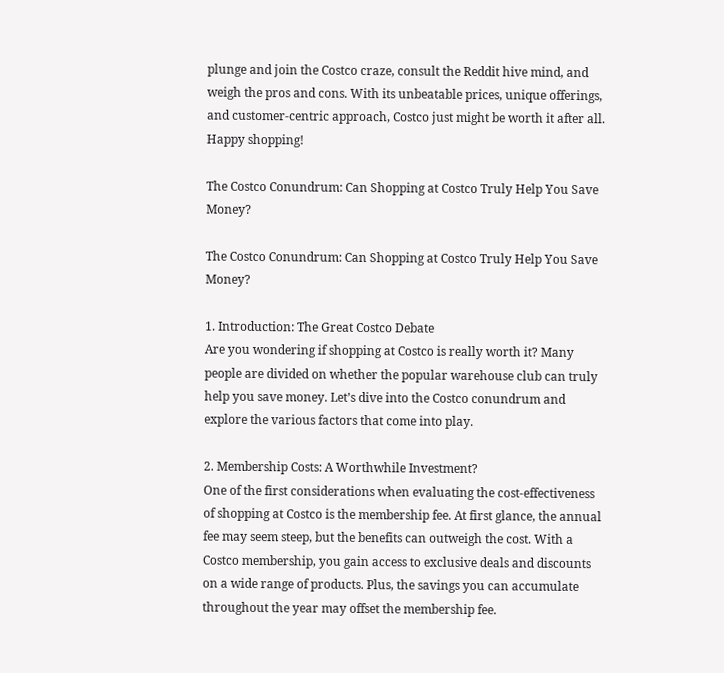plunge and join the Costco craze, consult the Reddit hive mind, and weigh the pros and cons. With its unbeatable prices, unique offerings, and customer-centric approach, Costco just might be worth it after all. Happy shopping!

The Costco Conundrum: Can Shopping at Costco Truly Help You Save Money?

The Costco Conundrum: Can Shopping at Costco Truly Help You Save Money?

1. Introduction: The Great Costco Debate
Are you wondering if shopping at Costco is really worth it? Many people are divided on whether the popular warehouse club can truly help you save money. Let’s dive into the Costco conundrum and explore the various factors that come into play.

2. Membership Costs: A Worthwhile Investment?
One of the first considerations when evaluating the cost-effectiveness of shopping at Costco is the membership fee. At first glance, the annual fee may seem steep, but the benefits can outweigh the cost. With a Costco membership, you gain access to exclusive deals and discounts on a wide range of products. Plus, the savings you can accumulate throughout the year may offset the membership fee.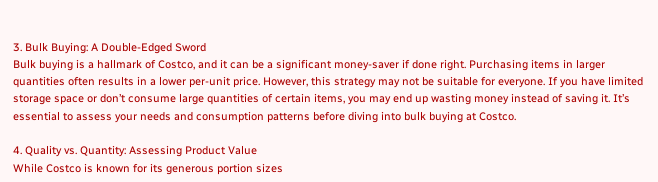3. Bulk Buying: A Double-Edged Sword
Bulk buying is a hallmark of Costco, and it can be a significant money-saver if done right. Purchasing items in larger quantities often results in a lower per-unit price. However, this strategy may not be suitable for everyone. If you have limited storage space or don’t consume large quantities of certain items, you may end up wasting money instead of saving it. It’s essential to assess your needs and consumption patterns before diving into bulk buying at Costco.

4. Quality vs. Quantity: Assessing Product Value
While Costco is known for its generous portion sizes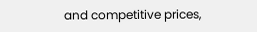and competitive prices,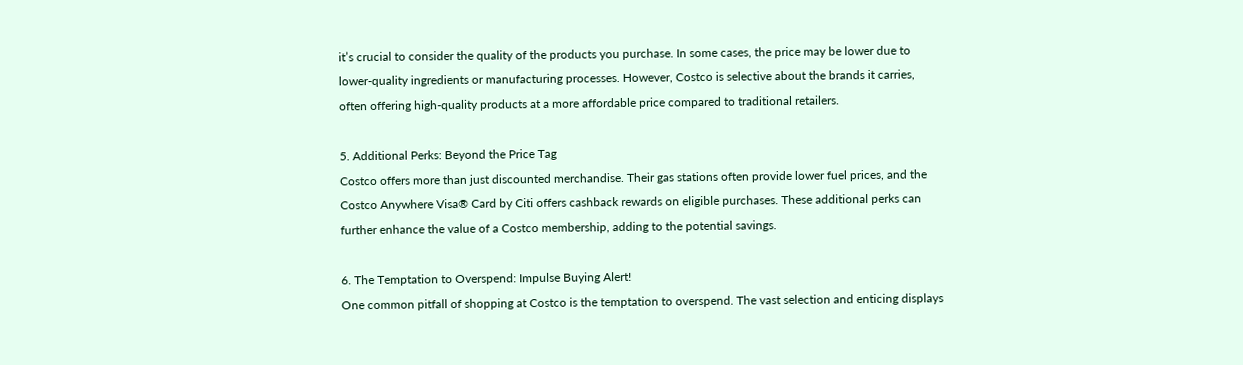it’s crucial to consider the quality of the products you purchase. In some cases, the price may be lower due to lower-quality ingredients or manufacturing processes. However, Costco is selective about the brands it carries, often offering high-quality products at a more affordable price compared to traditional retailers.

5. Additional Perks: Beyond the Price Tag
Costco offers more than just discounted merchandise. Their gas stations often provide lower fuel prices, and the Costco Anywhere Visa® Card by Citi offers cashback rewards on eligible purchases. These additional perks can further enhance the value of a Costco membership, adding to the potential savings.

6. The Temptation to Overspend: Impulse Buying Alert!
One common pitfall of shopping at Costco is the temptation to overspend. The vast selection and enticing displays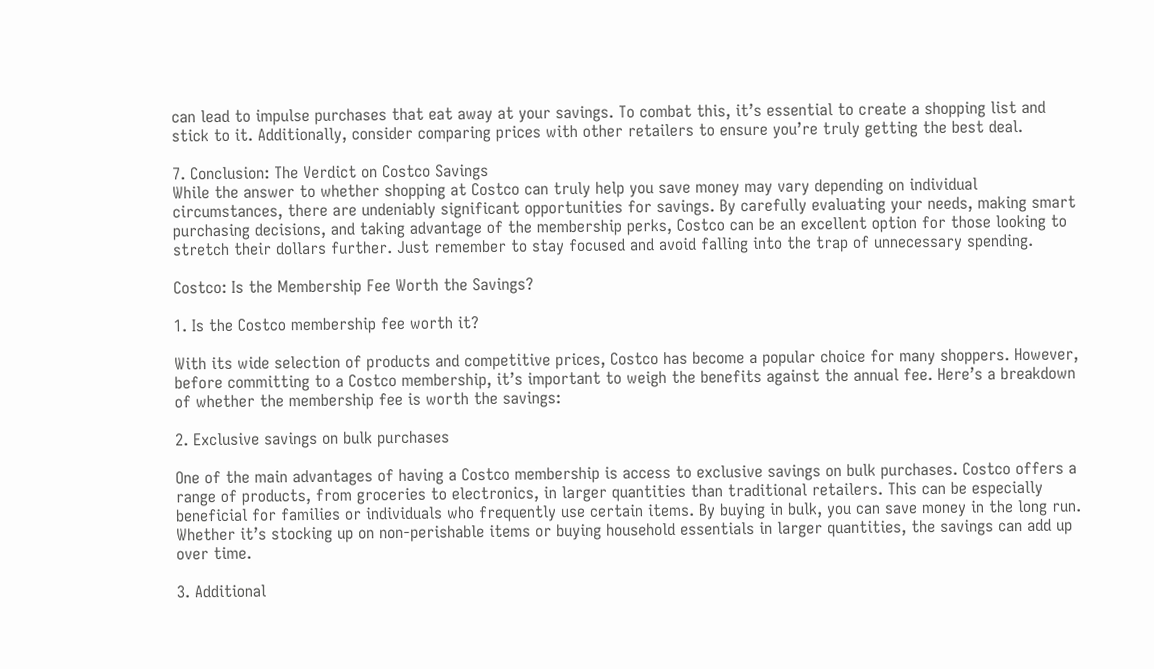can lead to impulse purchases that eat away at your savings. To combat this, it’s essential to create a shopping list and stick to it. Additionally, consider comparing prices with other retailers to ensure you’re truly getting the best deal.

7. Conclusion: The Verdict on Costco Savings
While the answer to whether shopping at Costco can truly help you save money may vary depending on individual circumstances, there are undeniably significant opportunities for savings. By carefully evaluating your needs, making smart purchasing decisions, and taking advantage of the membership perks, Costco can be an excellent option for those looking to stretch their dollars further. Just remember to stay focused and avoid falling into the trap of unnecessary spending.

Costco: Is the Membership Fee Worth the Savings?

1. Is the Costco membership fee worth it?

With its wide selection of products and competitive prices, Costco has become a popular choice for many shoppers. However, before committing to a Costco membership, it’s important to weigh the benefits against the annual fee. Here’s a breakdown of whether the membership fee is worth the savings:

2. Exclusive savings on bulk purchases

One of the main advantages of having a Costco membership is access to exclusive savings on bulk purchases. Costco offers a range of products, from groceries to electronics, in larger quantities than traditional retailers. This can be especially beneficial for families or individuals who frequently use certain items. By buying in bulk, you can save money in the long run. Whether it’s stocking up on non-perishable items or buying household essentials in larger quantities, the savings can add up over time.

3. Additional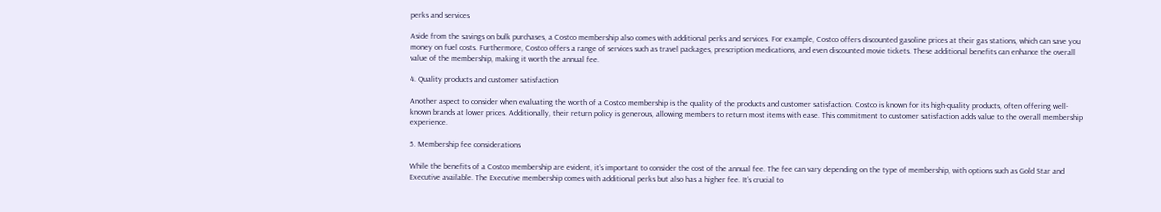perks and services

Aside from the savings on bulk purchases, a Costco membership also comes with additional perks and services. For example, Costco offers discounted gasoline prices at their gas stations, which can save you money on fuel costs. Furthermore, Costco offers a range of services such as travel packages, prescription medications, and even discounted movie tickets. These additional benefits can enhance the overall value of the membership, making it worth the annual fee.

4. Quality products and customer satisfaction

Another aspect to consider when evaluating the worth of a Costco membership is the quality of the products and customer satisfaction. Costco is known for its high-quality products, often offering well-known brands at lower prices. Additionally, their return policy is generous, allowing members to return most items with ease. This commitment to customer satisfaction adds value to the overall membership experience.

5. Membership fee considerations

While the benefits of a Costco membership are evident, it’s important to consider the cost of the annual fee. The fee can vary depending on the type of membership, with options such as Gold Star and Executive available. The Executive membership comes with additional perks but also has a higher fee. It’s crucial to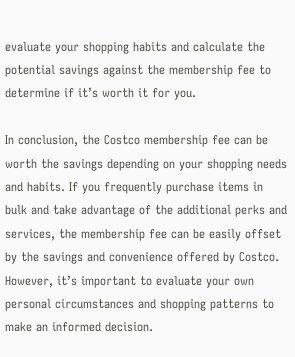evaluate your shopping habits and calculate the potential savings against the membership fee to determine if it’s worth it for you.

In conclusion, the Costco membership fee can be worth the savings depending on your shopping needs and habits. If you frequently purchase items in bulk and take advantage of the additional perks and services, the membership fee can be easily offset by the savings and convenience offered by Costco. However, it’s important to evaluate your own personal circumstances and shopping patterns to make an informed decision.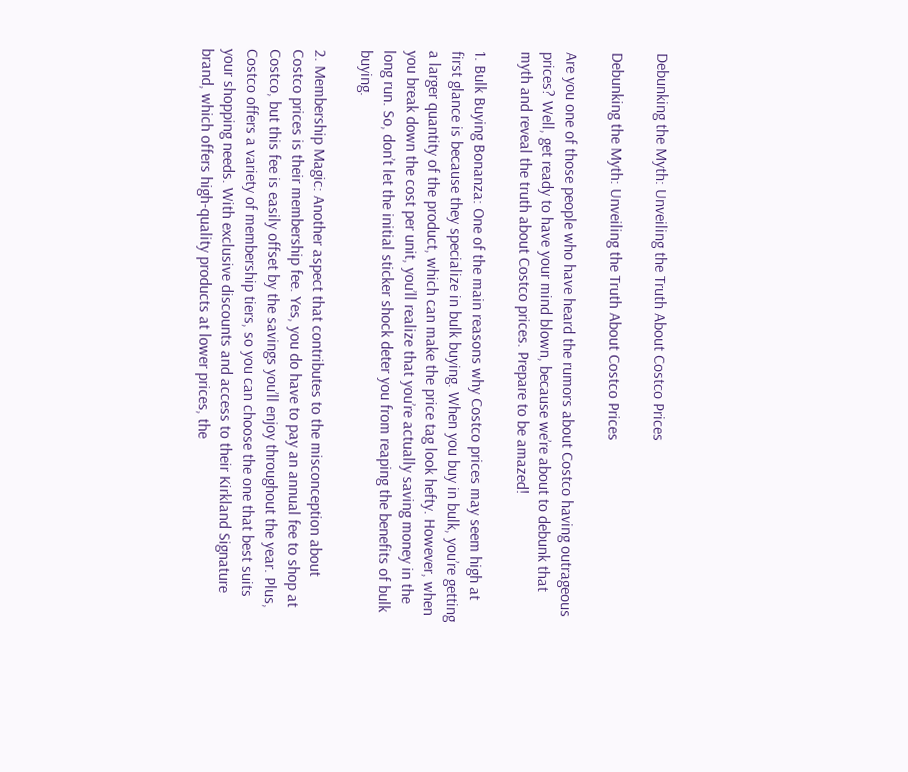Debunking the Myth: Unveiling the Truth About Costco Prices

Debunking the Myth: Unveiling the Truth About Costco Prices

Are you one of those people who have heard the rumors about Costco having outrageous prices? Well, get ready to have your mind blown, because we’re about to debunk that myth and reveal the truth about Costco prices. Prepare to be amazed!

1. Bulk Buying Bonanza: One of the main reasons why Costco prices may seem high at first glance is because they specialize in bulk buying. When you buy in bulk, you’re getting a larger quantity of the product, which can make the price tag look hefty. However, when you break down the cost per unit, you’ll realize that you’re actually saving money in the long run. So, don’t let the initial sticker shock deter you from reaping the benefits of bulk buying.

2. Membership Magic: Another aspect that contributes to the misconception about Costco prices is their membership fee. Yes, you do have to pay an annual fee to shop at Costco, but this fee is easily offset by the savings you’ll enjoy throughout the year. Plus, Costco offers a variety of membership tiers, so you can choose the one that best suits your shopping needs. With exclusive discounts and access to their Kirkland Signature brand, which offers high-quality products at lower prices, the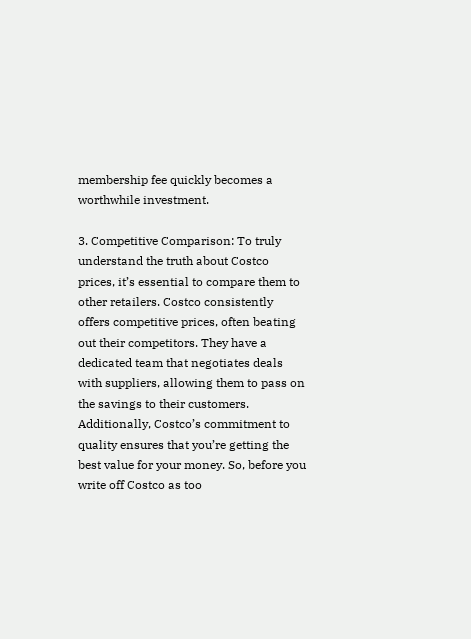membership fee quickly becomes a worthwhile investment.

3. Competitive Comparison: To truly understand the truth about Costco prices, it’s essential to compare them to other retailers. Costco consistently offers competitive prices, often beating out their competitors. They have a dedicated team that negotiates deals with suppliers, allowing them to pass on the savings to their customers. Additionally, Costco’s commitment to quality ensures that you’re getting the best value for your money. So, before you write off Costco as too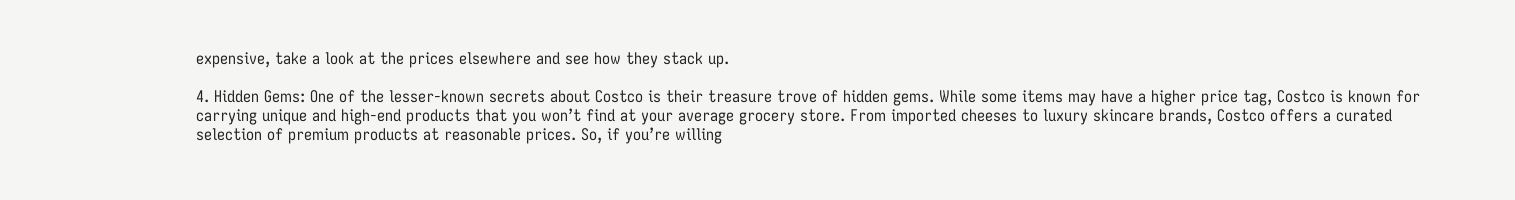expensive, take a look at the prices elsewhere and see how they stack up.

4. Hidden Gems: One of the lesser-known secrets about Costco is their treasure trove of hidden gems. While some items may have a higher price tag, Costco is known for carrying unique and high-end products that you won’t find at your average grocery store. From imported cheeses to luxury skincare brands, Costco offers a curated selection of premium products at reasonable prices. So, if you’re willing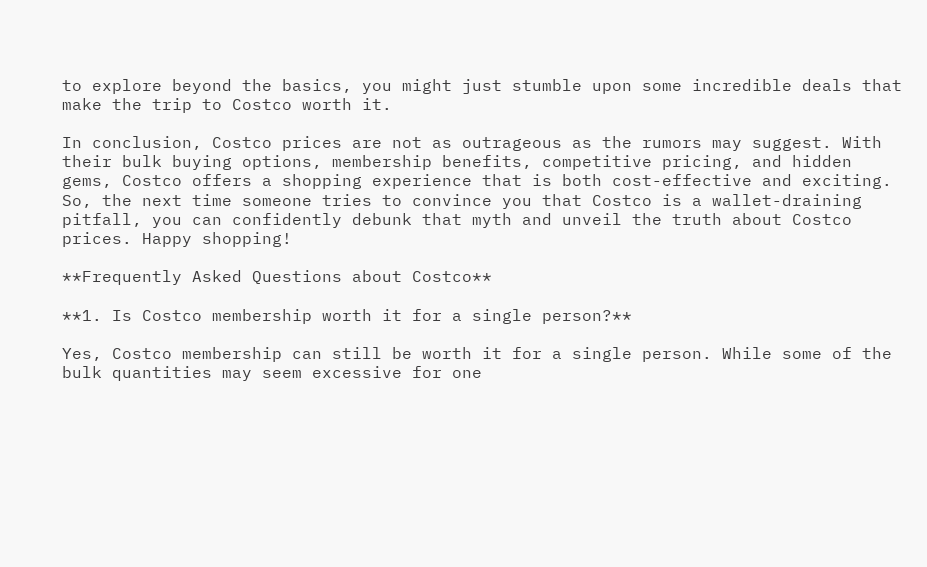to explore beyond the basics, you might just stumble upon some incredible deals that make the trip to Costco worth it.

In conclusion, Costco prices are not as outrageous as the rumors may suggest. With their bulk buying options, membership benefits, competitive pricing, and hidden gems, Costco offers a shopping experience that is both cost-effective and exciting. So, the next time someone tries to convince you that Costco is a wallet-draining pitfall, you can confidently debunk that myth and unveil the truth about Costco prices. Happy shopping!

**Frequently Asked Questions about Costco**

**1. Is Costco membership worth it for a single person?**

Yes, Costco membership can still be worth it for a single person. While some of the bulk quantities may seem excessive for one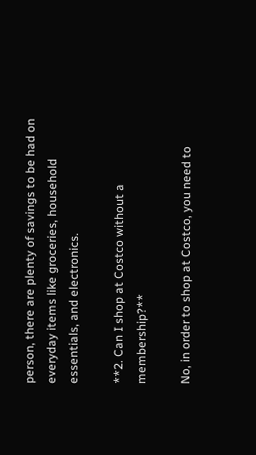person, there are plenty of savings to be had on everyday items like groceries, household essentials, and electronics.

**2. Can I shop at Costco without a membership?**

No, in order to shop at Costco, you need to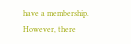have a membership. However, there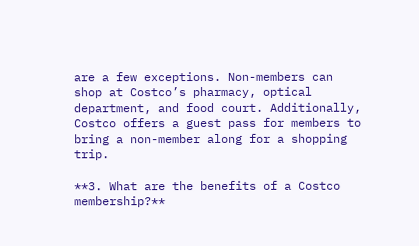are a few exceptions. Non-members can shop at Costco’s pharmacy, optical department, and food court. Additionally, Costco offers a guest pass for members to bring a non-member along for a shopping trip.

**3. What are the benefits of a Costco membership?**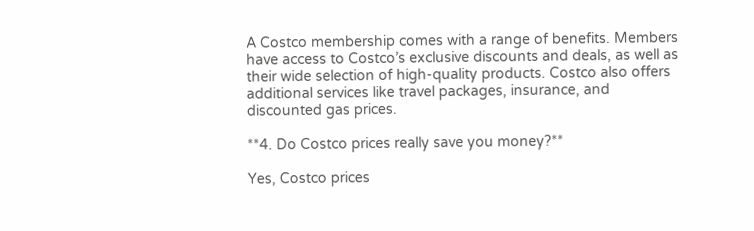A Costco membership comes with a range of benefits. Members have access to Costco’s exclusive discounts and deals, as well as their wide selection of high-quality products. Costco also offers additional services like travel packages, insurance, and discounted gas prices.

**4. Do Costco prices really save you money?**

Yes, Costco prices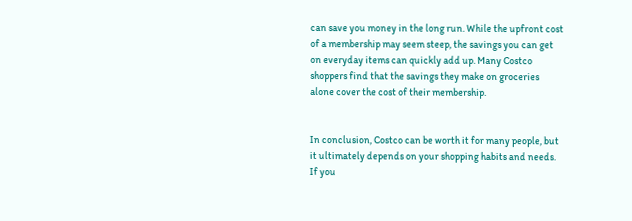can save you money in the long run. While the upfront cost of a membership may seem steep, the savings you can get on everyday items can quickly add up. Many Costco shoppers find that the savings they make on groceries alone cover the cost of their membership.


In conclusion, Costco can be worth it for many people, but it ultimately depends on your shopping habits and needs. If you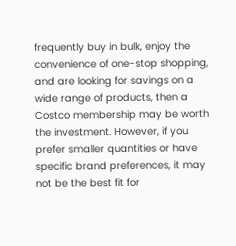frequently buy in bulk, enjoy the convenience of one-stop shopping, and are looking for savings on a wide range of products, then a Costco membership may be worth the investment. However, if you prefer smaller quantities or have specific brand preferences, it may not be the best fit for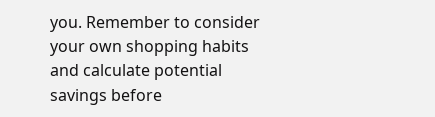you. Remember to consider your own shopping habits and calculate potential savings before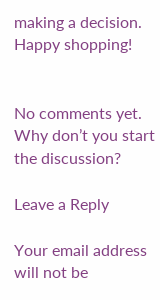making a decision. Happy shopping!


No comments yet. Why don’t you start the discussion?

Leave a Reply

Your email address will not be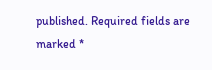published. Required fields are marked *